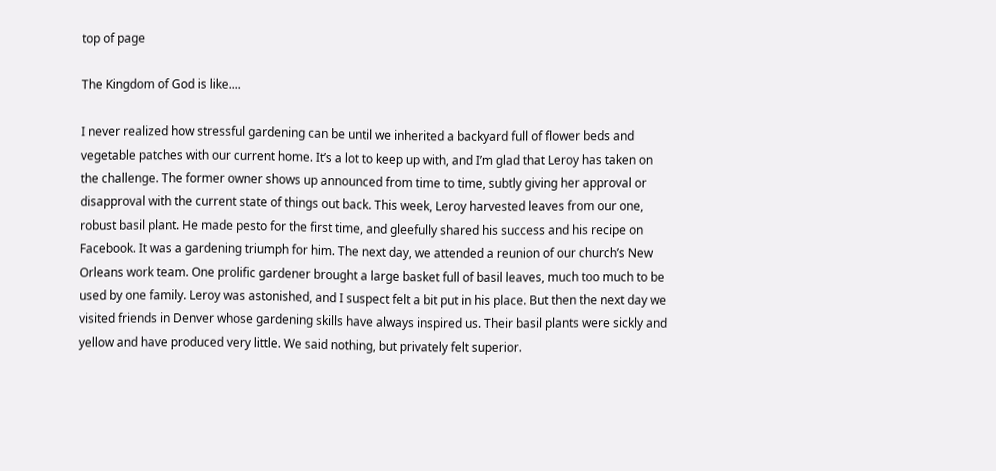top of page

The Kingdom of God is like....

I never realized how stressful gardening can be until we inherited a backyard full of flower beds and vegetable patches with our current home. It’s a lot to keep up with, and I’m glad that Leroy has taken on the challenge. The former owner shows up announced from time to time, subtly giving her approval or disapproval with the current state of things out back. This week, Leroy harvested leaves from our one, robust basil plant. He made pesto for the first time, and gleefully shared his success and his recipe on Facebook. It was a gardening triumph for him. The next day, we attended a reunion of our church’s New Orleans work team. One prolific gardener brought a large basket full of basil leaves, much too much to be used by one family. Leroy was astonished, and I suspect felt a bit put in his place. But then the next day we visited friends in Denver whose gardening skills have always inspired us. Their basil plants were sickly and yellow and have produced very little. We said nothing, but privately felt superior.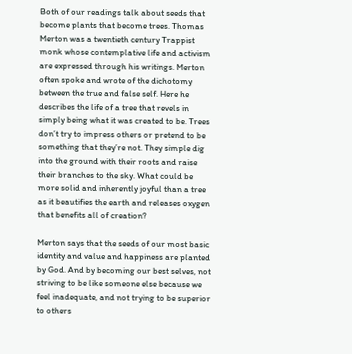Both of our readings talk about seeds that become plants that become trees. Thomas Merton was a twentieth century Trappist monk whose contemplative life and activism are expressed through his writings. Merton often spoke and wrote of the dichotomy between the true and false self. Here he describes the life of a tree that revels in simply being what it was created to be. Trees don’t try to impress others or pretend to be something that they’re not. They simple dig into the ground with their roots and raise their branches to the sky. What could be more solid and inherently joyful than a tree as it beautifies the earth and releases oxygen that benefits all of creation?

Merton says that the seeds of our most basic identity and value and happiness are planted by God. And by becoming our best selves, not striving to be like someone else because we feel inadequate, and not trying to be superior to others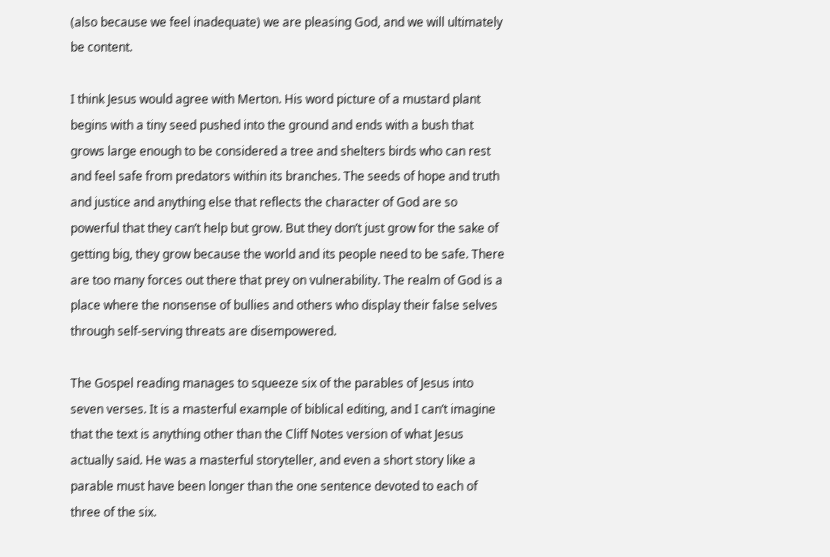(also because we feel inadequate) we are pleasing God, and we will ultimately be content.

I think Jesus would agree with Merton. His word picture of a mustard plant begins with a tiny seed pushed into the ground and ends with a bush that grows large enough to be considered a tree and shelters birds who can rest and feel safe from predators within its branches. The seeds of hope and truth and justice and anything else that reflects the character of God are so powerful that they can’t help but grow. But they don’t just grow for the sake of getting big, they grow because the world and its people need to be safe. There are too many forces out there that prey on vulnerability. The realm of God is a place where the nonsense of bullies and others who display their false selves through self-serving threats are disempowered.

The Gospel reading manages to squeeze six of the parables of Jesus into seven verses. It is a masterful example of biblical editing, and I can’t imagine that the text is anything other than the Cliff Notes version of what Jesus actually said. He was a masterful storyteller, and even a short story like a parable must have been longer than the one sentence devoted to each of three of the six.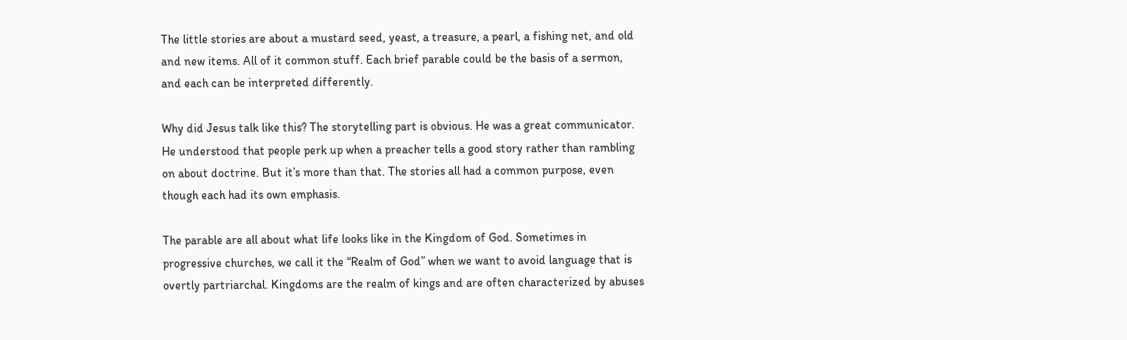The little stories are about a mustard seed, yeast, a treasure, a pearl, a fishing net, and old and new items. All of it common stuff. Each brief parable could be the basis of a sermon, and each can be interpreted differently.

Why did Jesus talk like this? The storytelling part is obvious. He was a great communicator. He understood that people perk up when a preacher tells a good story rather than rambling on about doctrine. But it’s more than that. The stories all had a common purpose, even though each had its own emphasis.

The parable are all about what life looks like in the Kingdom of God. Sometimes in progressive churches, we call it the “Realm of God” when we want to avoid language that is overtly partriarchal. Kingdoms are the realm of kings and are often characterized by abuses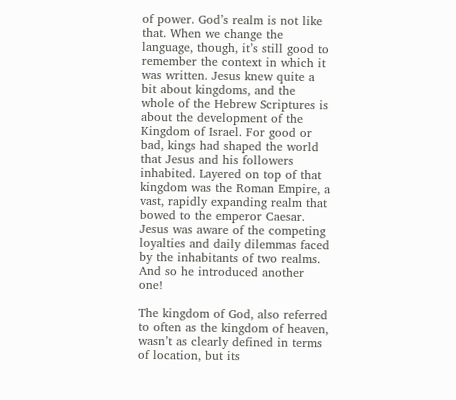of power. God’s realm is not like that. When we change the language, though, it’s still good to remember the context in which it was written. Jesus knew quite a bit about kingdoms, and the whole of the Hebrew Scriptures is about the development of the Kingdom of Israel. For good or bad, kings had shaped the world that Jesus and his followers inhabited. Layered on top of that kingdom was the Roman Empire, a vast, rapidly expanding realm that bowed to the emperor Caesar. Jesus was aware of the competing loyalties and daily dilemmas faced by the inhabitants of two realms. And so he introduced another one!

The kingdom of God, also referred to often as the kingdom of heaven, wasn’t as clearly defined in terms of location, but its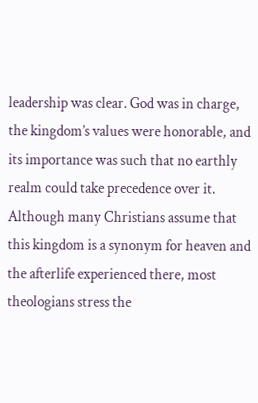leadership was clear. God was in charge, the kingdom’s values were honorable, and its importance was such that no earthly realm could take precedence over it. Although many Christians assume that this kingdom is a synonym for heaven and the afterlife experienced there, most theologians stress the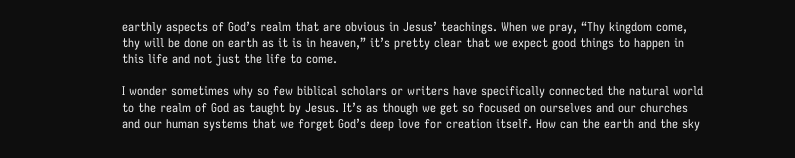earthly aspects of God’s realm that are obvious in Jesus’ teachings. When we pray, “Thy kingdom come, thy will be done on earth as it is in heaven,” it’s pretty clear that we expect good things to happen in this life and not just the life to come.

I wonder sometimes why so few biblical scholars or writers have specifically connected the natural world to the realm of God as taught by Jesus. It’s as though we get so focused on ourselves and our churches and our human systems that we forget God’s deep love for creation itself. How can the earth and the sky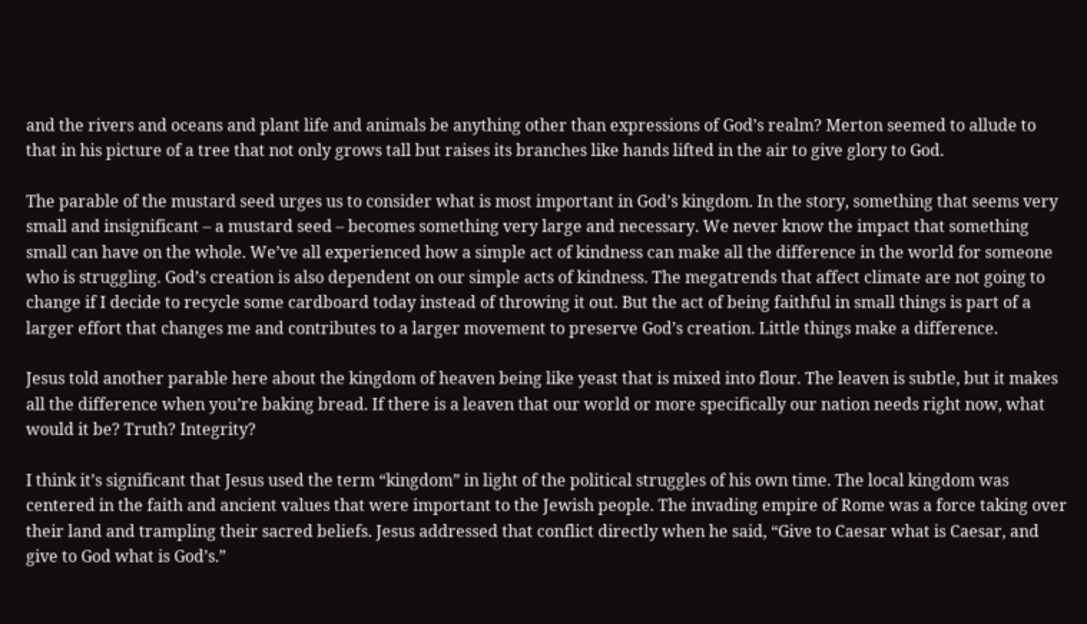and the rivers and oceans and plant life and animals be anything other than expressions of God’s realm? Merton seemed to allude to that in his picture of a tree that not only grows tall but raises its branches like hands lifted in the air to give glory to God.

The parable of the mustard seed urges us to consider what is most important in God’s kingdom. In the story, something that seems very small and insignificant – a mustard seed – becomes something very large and necessary. We never know the impact that something small can have on the whole. We’ve all experienced how a simple act of kindness can make all the difference in the world for someone who is struggling. God’s creation is also dependent on our simple acts of kindness. The megatrends that affect climate are not going to change if I decide to recycle some cardboard today instead of throwing it out. But the act of being faithful in small things is part of a larger effort that changes me and contributes to a larger movement to preserve God’s creation. Little things make a difference.

Jesus told another parable here about the kingdom of heaven being like yeast that is mixed into flour. The leaven is subtle, but it makes all the difference when you’re baking bread. If there is a leaven that our world or more specifically our nation needs right now, what would it be? Truth? Integrity?

I think it’s significant that Jesus used the term “kingdom” in light of the political struggles of his own time. The local kingdom was centered in the faith and ancient values that were important to the Jewish people. The invading empire of Rome was a force taking over their land and trampling their sacred beliefs. Jesus addressed that conflict directly when he said, “Give to Caesar what is Caesar, and give to God what is God’s.”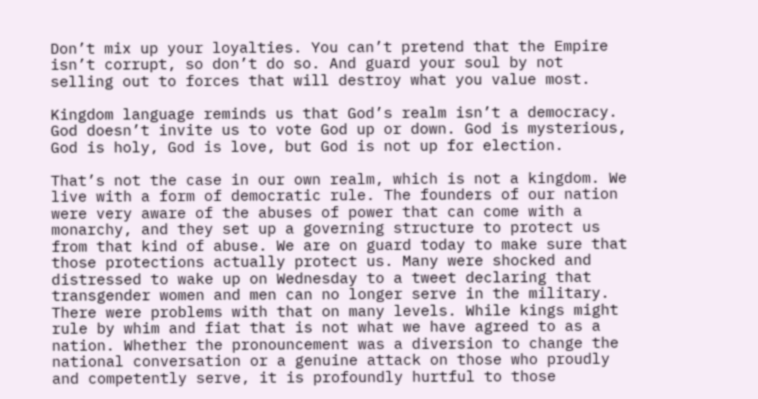Don’t mix up your loyalties. You can’t pretend that the Empire isn’t corrupt, so don’t do so. And guard your soul by not selling out to forces that will destroy what you value most.

Kingdom language reminds us that God’s realm isn’t a democracy. God doesn’t invite us to vote God up or down. God is mysterious, God is holy, God is love, but God is not up for election.

That’s not the case in our own realm, which is not a kingdom. We live with a form of democratic rule. The founders of our nation were very aware of the abuses of power that can come with a monarchy, and they set up a governing structure to protect us from that kind of abuse. We are on guard today to make sure that those protections actually protect us. Many were shocked and distressed to wake up on Wednesday to a tweet declaring that transgender women and men can no longer serve in the military. There were problems with that on many levels. While kings might rule by whim and fiat that is not what we have agreed to as a nation. Whether the pronouncement was a diversion to change the national conversation or a genuine attack on those who proudly and competently serve, it is profoundly hurtful to those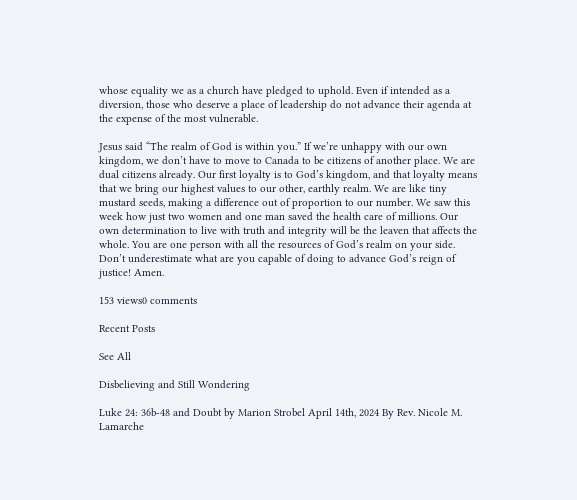whose equality we as a church have pledged to uphold. Even if intended as a diversion, those who deserve a place of leadership do not advance their agenda at the expense of the most vulnerable.

Jesus said “The realm of God is within you.” If we’re unhappy with our own kingdom, we don’t have to move to Canada to be citizens of another place. We are dual citizens already. Our first loyalty is to God’s kingdom, and that loyalty means that we bring our highest values to our other, earthly realm. We are like tiny mustard seeds, making a difference out of proportion to our number. We saw this week how just two women and one man saved the health care of millions. Our own determination to live with truth and integrity will be the leaven that affects the whole. You are one person with all the resources of God’s realm on your side. Don’t underestimate what are you capable of doing to advance God’s reign of justice! Amen.

153 views0 comments

Recent Posts

See All

Disbelieving and Still Wondering

Luke 24: 36b-48 and Doubt by Marion Strobel April 14th, 2024 By Rev. Nicole M. Lamarche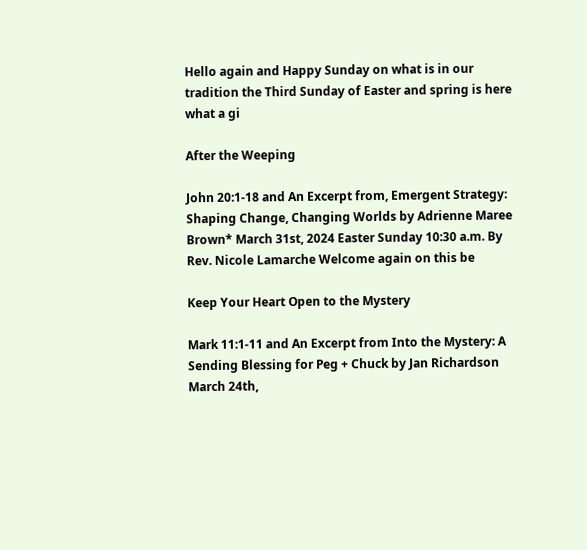Hello again and Happy Sunday on what is in our tradition the Third Sunday of Easter and spring is here what a gi

After the Weeping

John 20:1-18 and An Excerpt from, Emergent Strategy: Shaping Change, Changing Worlds by Adrienne Maree Brown* March 31st, 2024 Easter Sunday 10:30 a.m. By Rev. Nicole Lamarche Welcome again on this be

Keep Your Heart Open to the Mystery

Mark 11:1-11 and An Excerpt from Into the Mystery: A Sending Blessing for Peg + Chuck by Jan Richardson March 24th,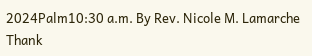2024Palm10:30 a.m. By Rev. Nicole M. Lamarche Thank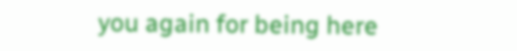you again for being here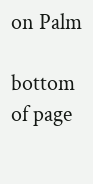on Palm

bottom of page